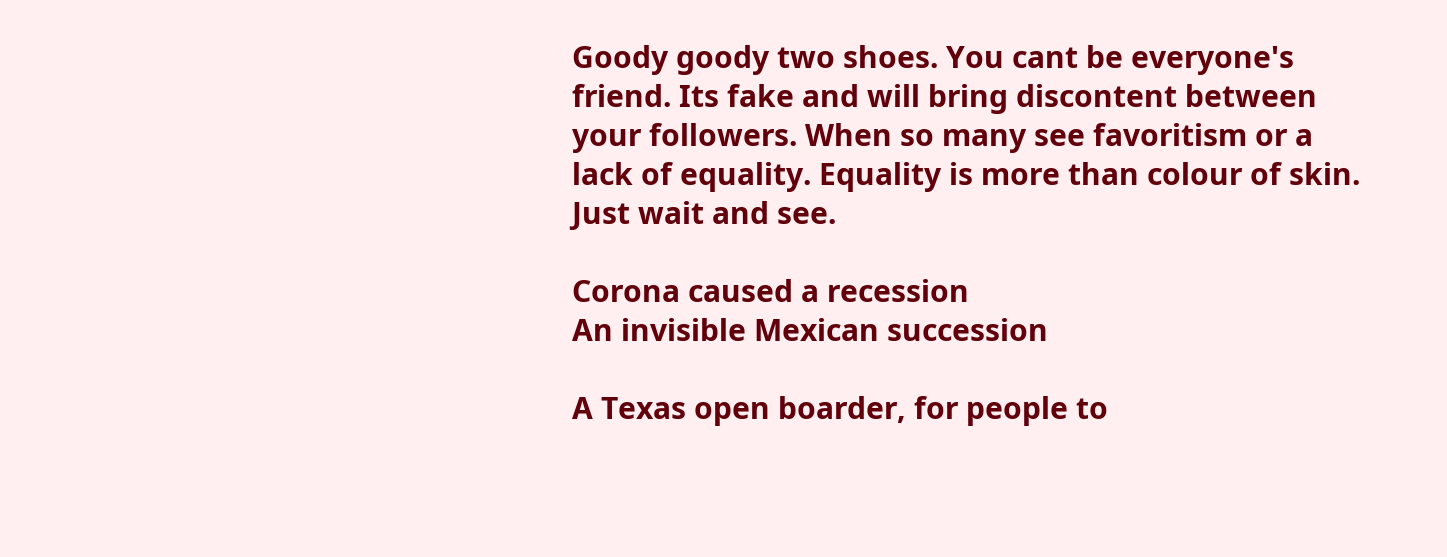Goody goody two shoes. You cant be everyone's friend. Its fake and will bring discontent between your followers. When so many see favoritism or a lack of equality. Equality is more than colour of skin. Just wait and see.

Corona caused a recession
An invisible Mexican succession

A Texas open boarder, for people to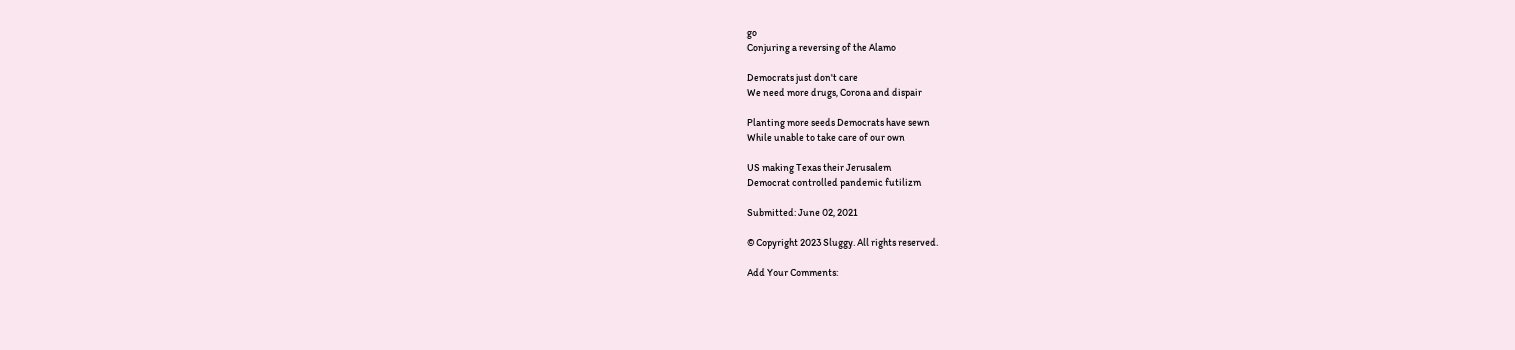go
Conjuring a reversing of the Alamo

Democrats just don't care
We need more drugs, Corona and dispair

Planting more seeds Democrats have sewn
While unable to take care of our own

US making Texas their Jerusalem
Democrat controlled pandemic futilizm

Submitted: June 02, 2021

© Copyright 2023 Sluggy. All rights reserved.

Add Your Comments: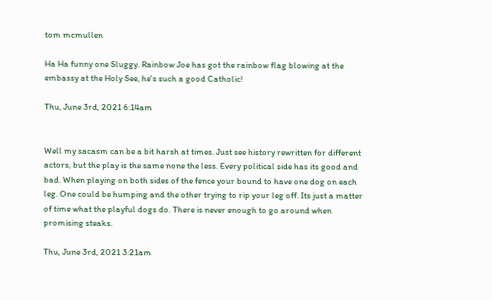tom mcmullen

Ha Ha funny one Sluggy. Rainbow Joe has got the rainbow flag blowing at the embassy at the Holy See, he's such a good Catholic!

Thu, June 3rd, 2021 6:14am


Well my sacasm can be a bit harsh at times. Just see history rewritten for different actors, but the play is the same none the less. Every political side has its good and bad. When playing on both sides of the fence your bound to have one dog on each leg. One could be humping and the other trying to rip your leg off. Its just a matter of time what the playful dogs do. There is never enough to go around when promising steaks.

Thu, June 3rd, 2021 3:21am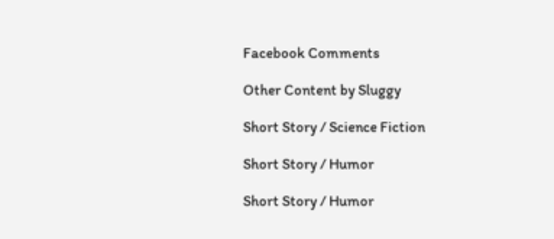Facebook Comments

Other Content by Sluggy

Short Story / Science Fiction

Short Story / Humor

Short Story / Humor